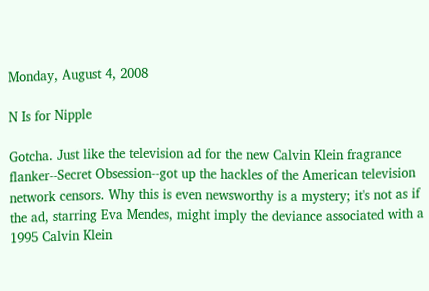Monday, August 4, 2008

N Is for Nipple

Gotcha. Just like the television ad for the new Calvin Klein fragrance flanker--Secret Obsession--got up the hackles of the American television network censors. Why this is even newsworthy is a mystery; it's not as if the ad, starring Eva Mendes, might imply the deviance associated with a 1995 Calvin Klein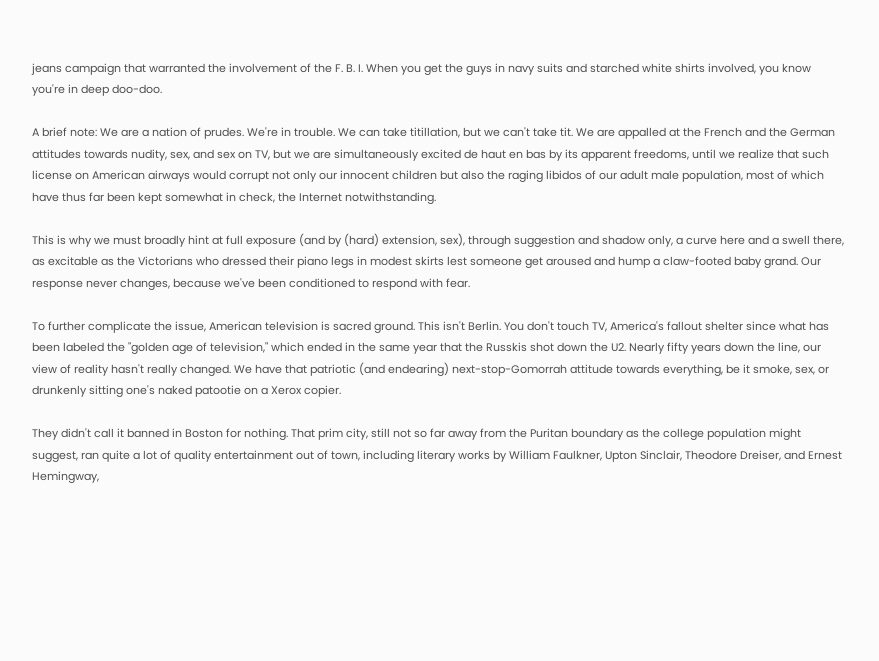jeans campaign that warranted the involvement of the F. B. I. When you get the guys in navy suits and starched white shirts involved, you know you're in deep doo-doo.

A brief note: We are a nation of prudes. We're in trouble. We can take titillation, but we can't take tit. We are appalled at the French and the German attitudes towards nudity, sex, and sex on TV, but we are simultaneously excited de haut en bas by its apparent freedoms, until we realize that such license on American airways would corrupt not only our innocent children but also the raging libidos of our adult male population, most of which have thus far been kept somewhat in check, the Internet notwithstanding.

This is why we must broadly hint at full exposure (and by (hard) extension, sex), through suggestion and shadow only, a curve here and a swell there, as excitable as the Victorians who dressed their piano legs in modest skirts lest someone get aroused and hump a claw-footed baby grand. Our response never changes, because we've been conditioned to respond with fear.

To further complicate the issue, American television is sacred ground. This isn't Berlin. You don't touch TV, America's fallout shelter since what has been labeled the "golden age of television," which ended in the same year that the Russkis shot down the U2. Nearly fifty years down the line, our view of reality hasn't really changed. We have that patriotic (and endearing) next-stop-Gomorrah attitude towards everything, be it smoke, sex, or drunkenly sitting one's naked patootie on a Xerox copier.

They didn't call it banned in Boston for nothing. That prim city, still not so far away from the Puritan boundary as the college population might suggest, ran quite a lot of quality entertainment out of town, including literary works by William Faulkner, Upton Sinclair, Theodore Dreiser, and Ernest Hemingway,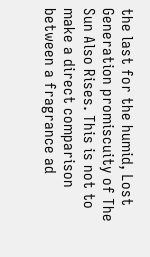the last for the humid, Lost Generation promiscuity of The Sun Also Rises. This is not to make a direct comparison between a fragrance ad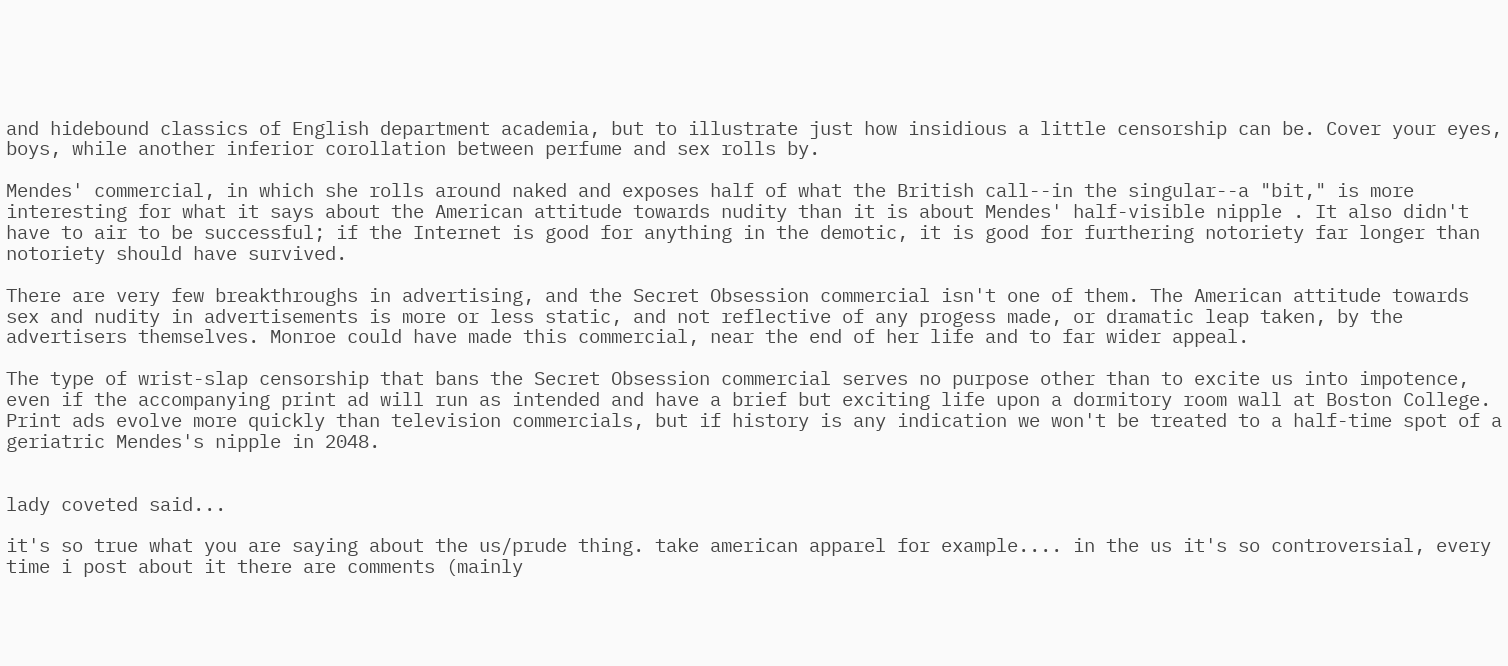and hidebound classics of English department academia, but to illustrate just how insidious a little censorship can be. Cover your eyes, boys, while another inferior corollation between perfume and sex rolls by.

Mendes' commercial, in which she rolls around naked and exposes half of what the British call--in the singular--a "bit," is more interesting for what it says about the American attitude towards nudity than it is about Mendes' half-visible nipple . It also didn't have to air to be successful; if the Internet is good for anything in the demotic, it is good for furthering notoriety far longer than notoriety should have survived.

There are very few breakthroughs in advertising, and the Secret Obsession commercial isn't one of them. The American attitude towards sex and nudity in advertisements is more or less static, and not reflective of any progess made, or dramatic leap taken, by the advertisers themselves. Monroe could have made this commercial, near the end of her life and to far wider appeal.

The type of wrist-slap censorship that bans the Secret Obsession commercial serves no purpose other than to excite us into impotence, even if the accompanying print ad will run as intended and have a brief but exciting life upon a dormitory room wall at Boston College. Print ads evolve more quickly than television commercials, but if history is any indication we won't be treated to a half-time spot of a geriatric Mendes's nipple in 2048.


lady coveted said...

it's so true what you are saying about the us/prude thing. take american apparel for example.... in the us it's so controversial, every time i post about it there are comments (mainly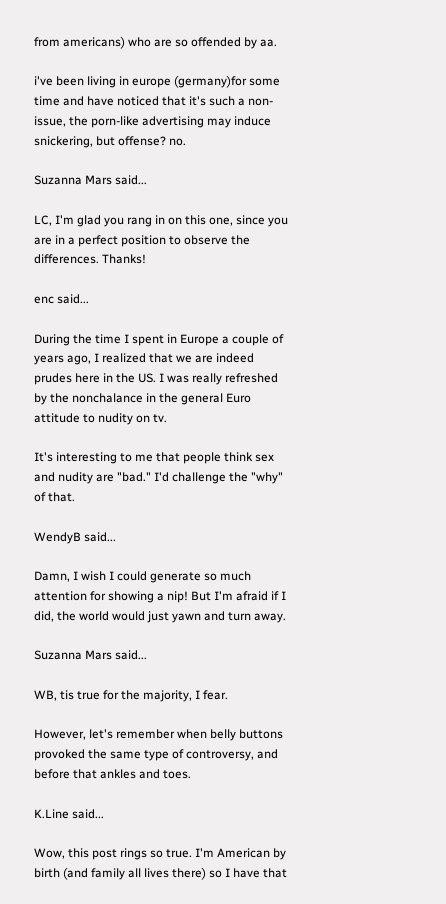from americans) who are so offended by aa.

i've been living in europe (germany)for some time and have noticed that it's such a non-issue, the porn-like advertising may induce snickering, but offense? no.

Suzanna Mars said...

LC, I'm glad you rang in on this one, since you are in a perfect position to observe the differences. Thanks!

enc said...

During the time I spent in Europe a couple of years ago, I realized that we are indeed prudes here in the US. I was really refreshed by the nonchalance in the general Euro attitude to nudity on tv.

It's interesting to me that people think sex and nudity are "bad." I'd challenge the "why" of that.

WendyB said...

Damn, I wish I could generate so much attention for showing a nip! But I'm afraid if I did, the world would just yawn and turn away.

Suzanna Mars said...

WB, tis true for the majority, I fear.

However, let's remember when belly buttons provoked the same type of controversy, and before that ankles and toes.

K.Line said...

Wow, this post rings so true. I'm American by birth (and family all lives there) so I have that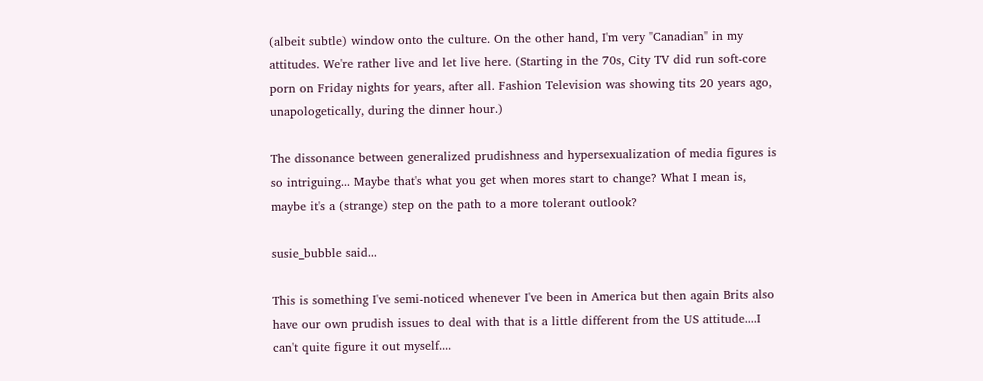(albeit subtle) window onto the culture. On the other hand, I'm very "Canadian" in my attitudes. We're rather live and let live here. (Starting in the 70s, City TV did run soft-core porn on Friday nights for years, after all. Fashion Television was showing tits 20 years ago, unapologetically, during the dinner hour.)

The dissonance between generalized prudishness and hypersexualization of media figures is so intriguing... Maybe that's what you get when mores start to change? What I mean is, maybe it's a (strange) step on the path to a more tolerant outlook?

susie_bubble said...

This is something I've semi-noticed whenever I've been in America but then again Brits also have our own prudish issues to deal with that is a little different from the US attitude....I can't quite figure it out myself....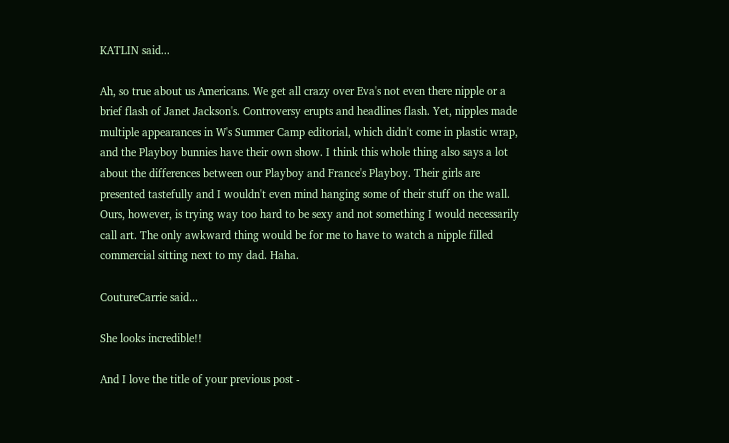KATLIN said...

Ah, so true about us Americans. We get all crazy over Eva's not even there nipple or a brief flash of Janet Jackson's. Controversy erupts and headlines flash. Yet, nipples made multiple appearances in W's Summer Camp editorial, which didn't come in plastic wrap, and the Playboy bunnies have their own show. I think this whole thing also says a lot about the differences between our Playboy and France's Playboy. Their girls are presented tastefully and I wouldn't even mind hanging some of their stuff on the wall. Ours, however, is trying way too hard to be sexy and not something I would necessarily call art. The only awkward thing would be for me to have to watch a nipple filled commercial sitting next to my dad. Haha.

CoutureCarrie said...

She looks incredible!!

And I love the title of your previous post -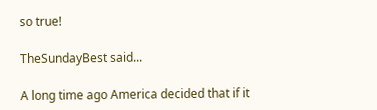so true!

TheSundayBest said...

A long time ago America decided that if it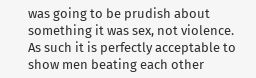was going to be prudish about something it was sex, not violence. As such it is perfectly acceptable to show men beating each other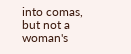into comas, but not a woman's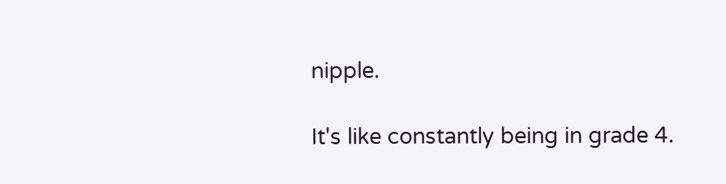nipple.

It's like constantly being in grade 4.